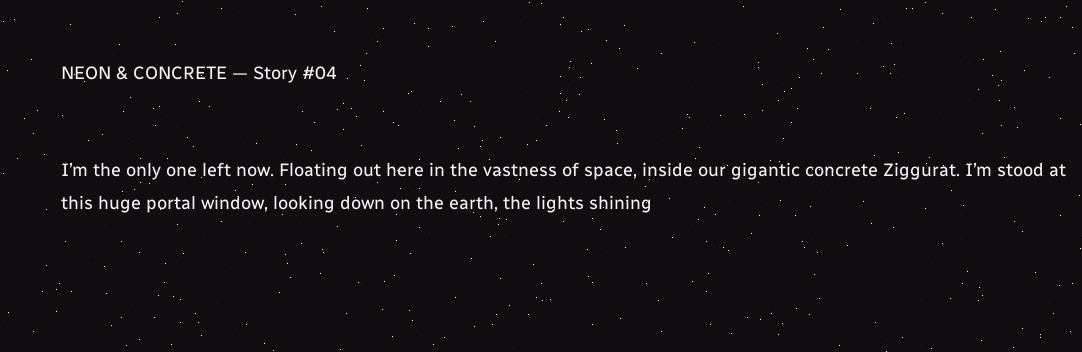NEON & CONCRETE — Story #04


I’m the only one left now. Floating out here in the vastness of space, inside our gigantic concrete Ziggurat. I’m stood at this huge portal window, looking down on the earth, the lights shining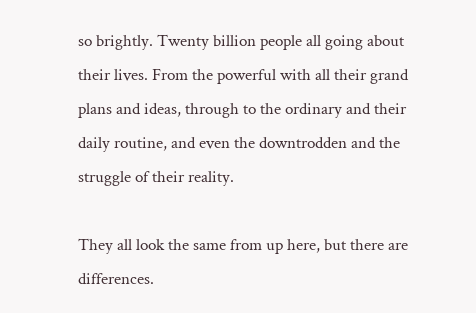so brightly. Twenty billion people all going about their lives. From the powerful with all their grand plans and ideas, through to the ordinary and their daily routine, and even the downtrodden and the struggle of their reality.

They all look the same from up here, but there are differences.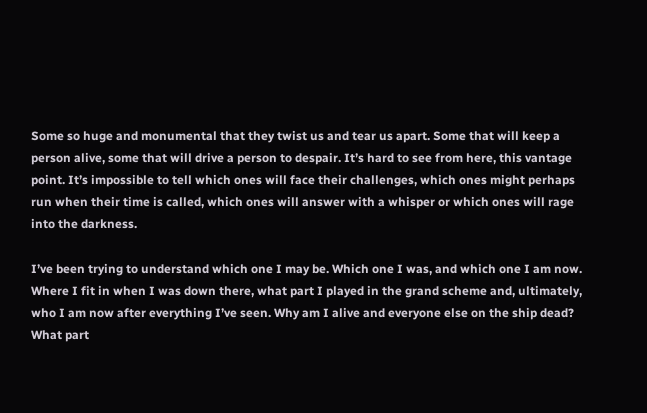Some so huge and monumental that they twist us and tear us apart. Some that will keep a person alive, some that will drive a person to despair. It’s hard to see from here, this vantage point. It’s impossible to tell which ones will face their challenges, which ones might perhaps run when their time is called, which ones will answer with a whisper or which ones will rage into the darkness.

I’ve been trying to understand which one I may be. Which one I was, and which one I am now. Where I fit in when I was down there, what part I played in the grand scheme and, ultimately, who I am now after everything I’ve seen. Why am I alive and everyone else on the ship dead? What part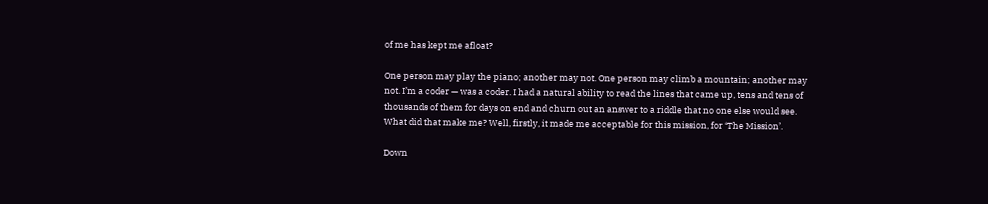of me has kept me afloat?

One person may play the piano; another may not. One person may climb a mountain; another may not. I’m a coder — was a coder. I had a natural ability to read the lines that came up, tens and tens of thousands of them for days on end and churn out an answer to a riddle that no one else would see. What did that make me? Well, firstly, it made me acceptable for this mission, for ‘The Mission’.

Down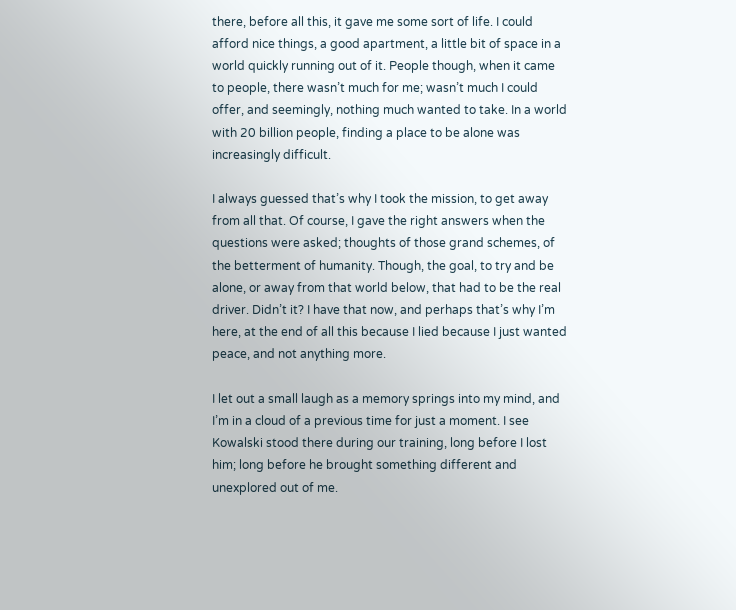there, before all this, it gave me some sort of life. I could afford nice things, a good apartment, a little bit of space in a world quickly running out of it. People though, when it came to people, there wasn’t much for me; wasn’t much I could offer, and seemingly, nothing much wanted to take. In a world with 20 billion people, finding a place to be alone was increasingly difficult.

I always guessed that’s why I took the mission, to get away from all that. Of course, I gave the right answers when the questions were asked; thoughts of those grand schemes, of the betterment of humanity. Though, the goal, to try and be alone, or away from that world below, that had to be the real driver. Didn’t it? I have that now, and perhaps that’s why I’m here, at the end of all this because I lied because I just wanted peace, and not anything more.

I let out a small laugh as a memory springs into my mind, and I’m in a cloud of a previous time for just a moment. I see Kowalski stood there during our training, long before I lost him; long before he brought something different and unexplored out of me.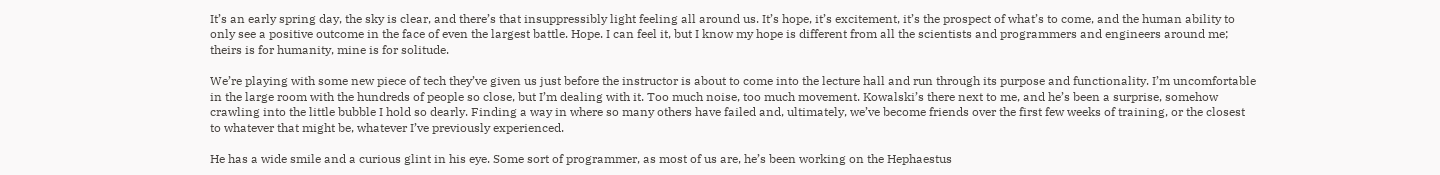It’s an early spring day, the sky is clear, and there’s that insuppressibly light feeling all around us. It’s hope, it’s excitement, it’s the prospect of what’s to come, and the human ability to only see a positive outcome in the face of even the largest battle. Hope. I can feel it, but I know my hope is different from all the scientists and programmers and engineers around me; theirs is for humanity, mine is for solitude.

We’re playing with some new piece of tech they’ve given us just before the instructor is about to come into the lecture hall and run through its purpose and functionality. I’m uncomfortable in the large room with the hundreds of people so close, but I’m dealing with it. Too much noise, too much movement. Kowalski’s there next to me, and he’s been a surprise, somehow crawling into the little bubble I hold so dearly. Finding a way in where so many others have failed and, ultimately, we’ve become friends over the first few weeks of training, or the closest to whatever that might be, whatever I’ve previously experienced.

He has a wide smile and a curious glint in his eye. Some sort of programmer, as most of us are, he’s been working on the Hephaestus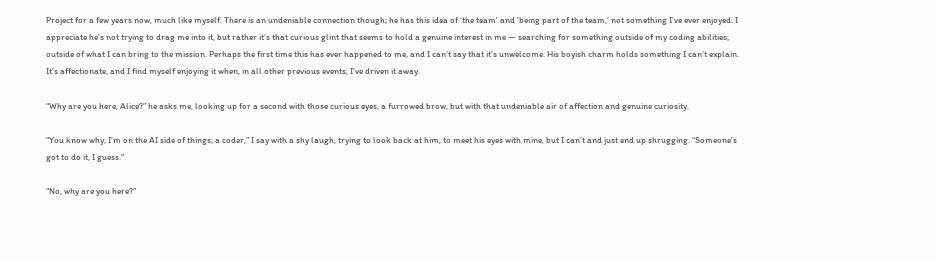Project for a few years now, much like myself. There is an undeniable connection though; he has this idea of ‘the team’ and ‘being part of the team,’ not something I’ve ever enjoyed. I appreciate he’s not trying to drag me into it, but rather it’s that curious glint that seems to hold a genuine interest in me — searching for something outside of my coding abilities; outside of what I can bring to the mission. Perhaps the first time this has ever happened to me, and I can’t say that it’s unwelcome. His boyish charm holds something I can’t explain. It’s affectionate, and I find myself enjoying it when, in all other previous events, I’ve driven it away.

“Why are you here, Alice?” he asks me, looking up for a second with those curious eyes, a furrowed brow, but with that undeniable air of affection and genuine curiosity.

“You know why; I’m on the AI side of things; a coder,” I say with a shy laugh, trying to look back at him, to meet his eyes with mine, but I can’t and just end up shrugging. “Someone’s got to do it, I guess.”

“No, why are you here?”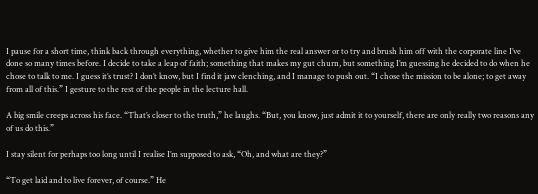I pause for a short time, think back through everything, whether to give him the real answer or to try and brush him off with the corporate line I’ve done so many times before. I decide to take a leap of faith; something that makes my gut churn, but something I’m guessing he decided to do when he chose to talk to me. I guess it’s trust? I don’t know, but I find it jaw clenching, and I manage to push out. “I chose the mission to be alone; to get away from all of this.” I gesture to the rest of the people in the lecture hall.

A big smile creeps across his face. “That’s closer to the truth,” he laughs. “But, you know, just admit it to yourself, there are only really two reasons any of us do this.”

I stay silent for perhaps too long until I realise I’m supposed to ask, “Oh, and what are they?”

“To get laid and to live forever, of course.” He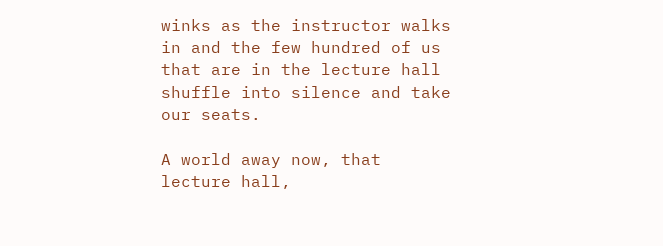winks as the instructor walks in and the few hundred of us that are in the lecture hall shuffle into silence and take our seats.

A world away now, that lecture hall,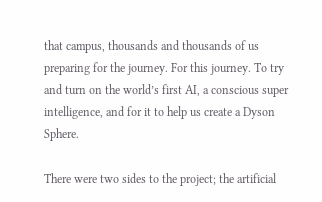that campus, thousands and thousands of us preparing for the journey. For this journey. To try and turn on the world’s first AI, a conscious super intelligence, and for it to help us create a Dyson Sphere.

There were two sides to the project; the artificial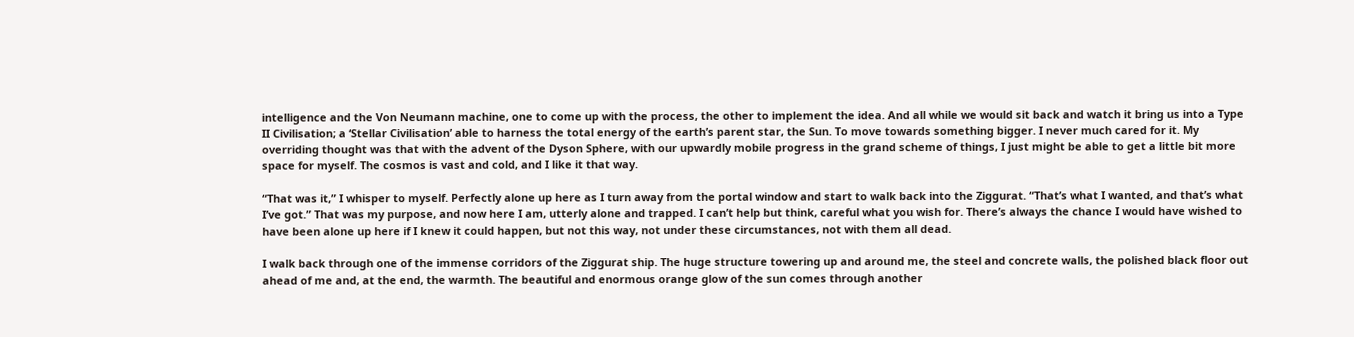intelligence and the Von Neumann machine, one to come up with the process, the other to implement the idea. And all while we would sit back and watch it bring us into a Type II Civilisation; a ‘Stellar Civilisation’ able to harness the total energy of the earth’s parent star, the Sun. To move towards something bigger. I never much cared for it. My overriding thought was that with the advent of the Dyson Sphere, with our upwardly mobile progress in the grand scheme of things, I just might be able to get a little bit more space for myself. The cosmos is vast and cold, and I like it that way.

“That was it,” I whisper to myself. Perfectly alone up here as I turn away from the portal window and start to walk back into the Ziggurat. “That’s what I wanted, and that’s what I’ve got.” That was my purpose, and now here I am, utterly alone and trapped. I can’t help but think, careful what you wish for. There’s always the chance I would have wished to have been alone up here if I knew it could happen, but not this way, not under these circumstances, not with them all dead.

I walk back through one of the immense corridors of the Ziggurat ship. The huge structure towering up and around me, the steel and concrete walls, the polished black floor out ahead of me and, at the end, the warmth. The beautiful and enormous orange glow of the sun comes through another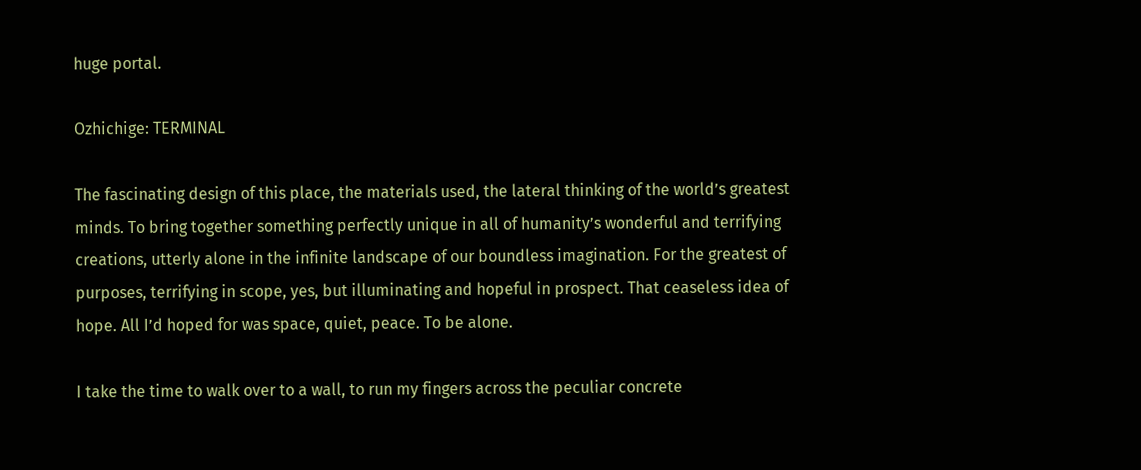huge portal.

Ozhichige: TERMINAL

The fascinating design of this place, the materials used, the lateral thinking of the world’s greatest minds. To bring together something perfectly unique in all of humanity’s wonderful and terrifying creations, utterly alone in the infinite landscape of our boundless imagination. For the greatest of purposes, terrifying in scope, yes, but illuminating and hopeful in prospect. That ceaseless idea of hope. All I’d hoped for was space, quiet, peace. To be alone.

I take the time to walk over to a wall, to run my fingers across the peculiar concrete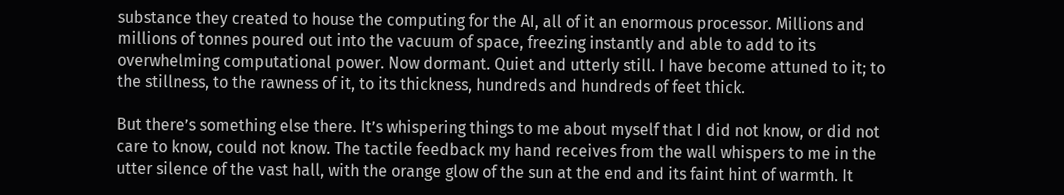substance they created to house the computing for the AI, all of it an enormous processor. Millions and millions of tonnes poured out into the vacuum of space, freezing instantly and able to add to its overwhelming computational power. Now dormant. Quiet and utterly still. I have become attuned to it; to the stillness, to the rawness of it, to its thickness, hundreds and hundreds of feet thick.

But there’s something else there. It’s whispering things to me about myself that I did not know, or did not care to know, could not know. The tactile feedback my hand receives from the wall whispers to me in the utter silence of the vast hall, with the orange glow of the sun at the end and its faint hint of warmth. It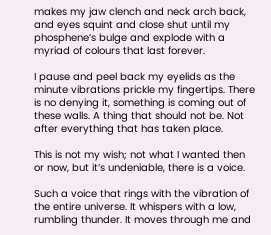makes my jaw clench and neck arch back, and eyes squint and close shut until my phosphene’s bulge and explode with a myriad of colours that last forever.

I pause and peel back my eyelids as the minute vibrations prickle my fingertips. There is no denying it, something is coming out of these walls. A thing that should not be. Not after everything that has taken place.

This is not my wish; not what I wanted then or now, but it’s undeniable, there is a voice.

Such a voice that rings with the vibration of the entire universe. It whispers with a low, rumbling thunder. It moves through me and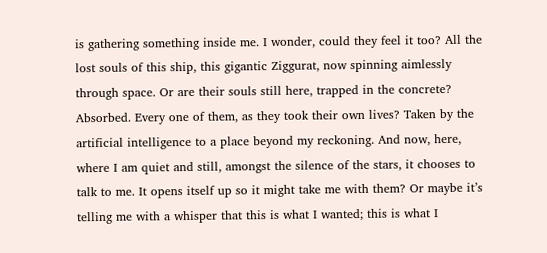is gathering something inside me. I wonder, could they feel it too? All the lost souls of this ship, this gigantic Ziggurat, now spinning aimlessly through space. Or are their souls still here, trapped in the concrete? Absorbed. Every one of them, as they took their own lives? Taken by the artificial intelligence to a place beyond my reckoning. And now, here, where I am quiet and still, amongst the silence of the stars, it chooses to talk to me. It opens itself up so it might take me with them? Or maybe it’s telling me with a whisper that this is what I wanted; this is what I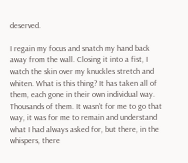deserved.

I regain my focus and snatch my hand back away from the wall. Closing it into a fist, I watch the skin over my knuckles stretch and whiten. What is this thing? It has taken all of them, each gone in their own individual way. Thousands of them. It wasn’t for me to go that way, it was for me to remain and understand what I had always asked for, but there, in the whispers, there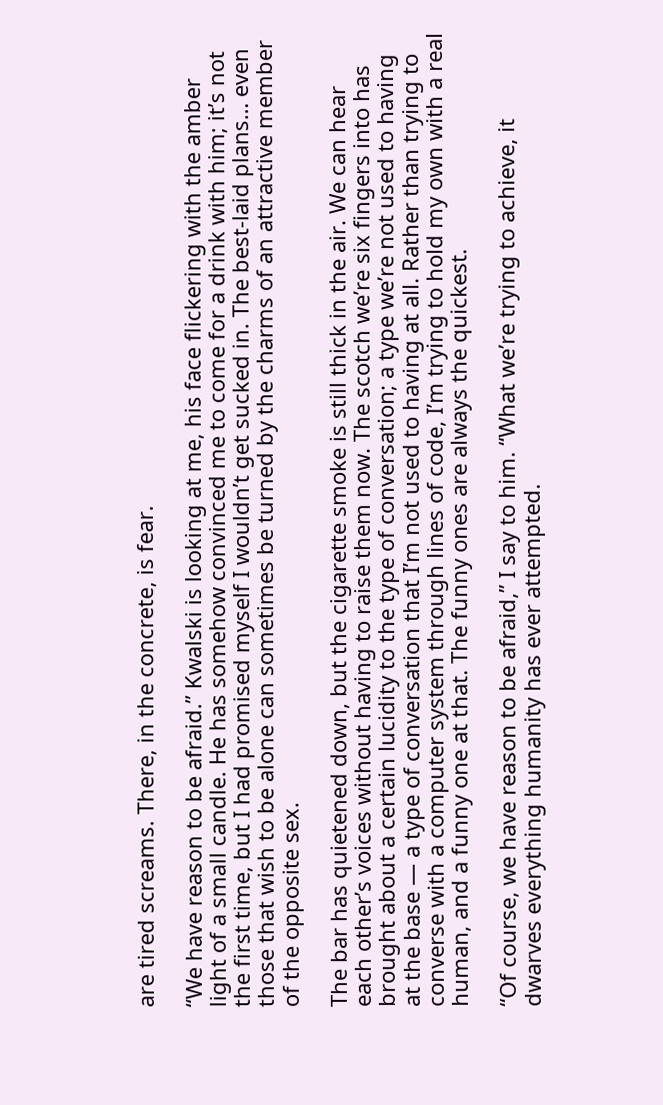are tired screams. There, in the concrete, is fear.

“We have reason to be afraid.” Kwalski is looking at me, his face flickering with the amber light of a small candle. He has somehow convinced me to come for a drink with him; it’s not the first time, but I had promised myself I wouldn’t get sucked in. The best-laid plans… even those that wish to be alone can sometimes be turned by the charms of an attractive member of the opposite sex.

The bar has quietened down, but the cigarette smoke is still thick in the air. We can hear each other’s voices without having to raise them now. The scotch we’re six fingers into has brought about a certain lucidity to the type of conversation; a type we’re not used to having at the base — a type of conversation that I’m not used to having at all. Rather than trying to converse with a computer system through lines of code, I’m trying to hold my own with a real human, and a funny one at that. The funny ones are always the quickest.

“Of course, we have reason to be afraid,” I say to him. “What we’re trying to achieve, it dwarves everything humanity has ever attempted.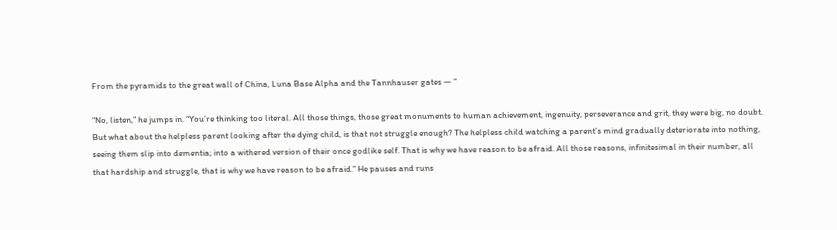From the pyramids to the great wall of China, Luna Base Alpha and the Tannhauser gates — ”

“No, listen,” he jumps in. “You’re thinking too literal. All those things, those great monuments to human achievement, ingenuity, perseverance and grit, they were big, no doubt. But what about the helpless parent looking after the dying child, is that not struggle enough? The helpless child watching a parent’s mind gradually deteriorate into nothing, seeing them slip into dementia; into a withered version of their once godlike self. That is why we have reason to be afraid. All those reasons, infinitesimal in their number, all that hardship and struggle, that is why we have reason to be afraid.” He pauses and runs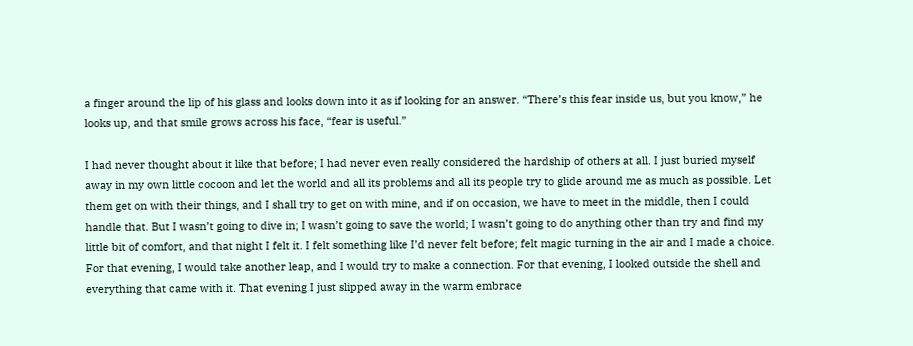a finger around the lip of his glass and looks down into it as if looking for an answer. “There’s this fear inside us, but you know,” he looks up, and that smile grows across his face, “fear is useful.”

I had never thought about it like that before; I had never even really considered the hardship of others at all. I just buried myself away in my own little cocoon and let the world and all its problems and all its people try to glide around me as much as possible. Let them get on with their things, and I shall try to get on with mine, and if on occasion, we have to meet in the middle, then I could handle that. But I wasn’t going to dive in; I wasn’t going to save the world; I wasn’t going to do anything other than try and find my little bit of comfort, and that night I felt it. I felt something like I’d never felt before; felt magic turning in the air and I made a choice. For that evening, I would take another leap, and I would try to make a connection. For that evening, I looked outside the shell and everything that came with it. That evening I just slipped away in the warm embrace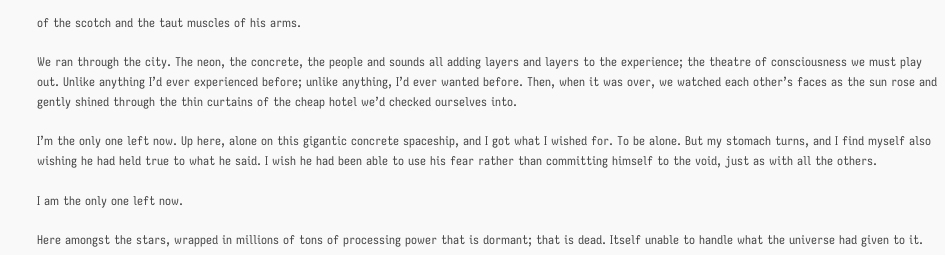of the scotch and the taut muscles of his arms.

We ran through the city. The neon, the concrete, the people and sounds all adding layers and layers to the experience; the theatre of consciousness we must play out. Unlike anything I’d ever experienced before; unlike anything, I’d ever wanted before. Then, when it was over, we watched each other’s faces as the sun rose and gently shined through the thin curtains of the cheap hotel we’d checked ourselves into.

I’m the only one left now. Up here, alone on this gigantic concrete spaceship, and I got what I wished for. To be alone. But my stomach turns, and I find myself also wishing he had held true to what he said. I wish he had been able to use his fear rather than committing himself to the void, just as with all the others.

I am the only one left now.

Here amongst the stars, wrapped in millions of tons of processing power that is dormant; that is dead. Itself unable to handle what the universe had given to it.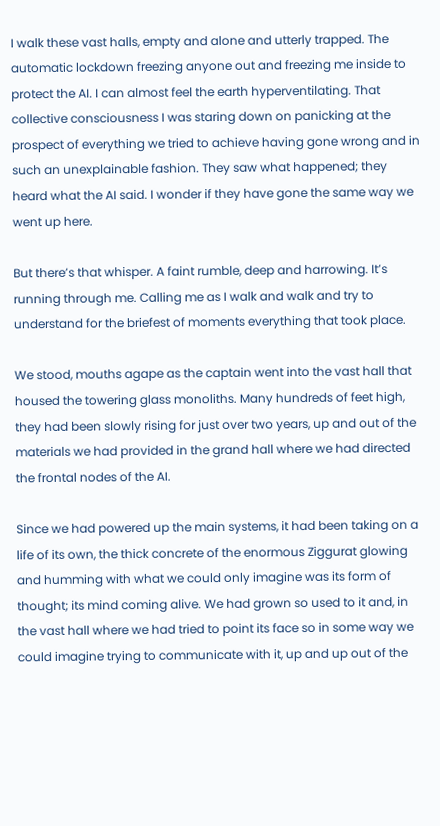I walk these vast halls, empty and alone and utterly trapped. The automatic lockdown freezing anyone out and freezing me inside to protect the AI. I can almost feel the earth hyperventilating. That collective consciousness I was staring down on panicking at the prospect of everything we tried to achieve having gone wrong and in such an unexplainable fashion. They saw what happened; they heard what the AI said. I wonder if they have gone the same way we went up here.

But there’s that whisper. A faint rumble, deep and harrowing. It’s running through me. Calling me as I walk and walk and try to understand for the briefest of moments everything that took place.

We stood, mouths agape as the captain went into the vast hall that housed the towering glass monoliths. Many hundreds of feet high, they had been slowly rising for just over two years, up and out of the materials we had provided in the grand hall where we had directed the frontal nodes of the AI.

Since we had powered up the main systems, it had been taking on a life of its own, the thick concrete of the enormous Ziggurat glowing and humming with what we could only imagine was its form of thought; its mind coming alive. We had grown so used to it and, in the vast hall where we had tried to point its face so in some way we could imagine trying to communicate with it, up and up out of the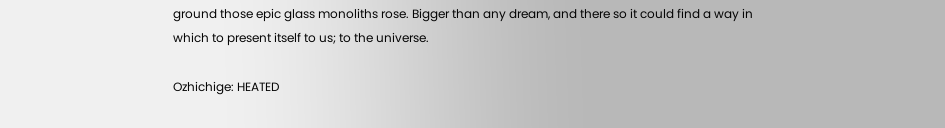ground those epic glass monoliths rose. Bigger than any dream, and there so it could find a way in which to present itself to us; to the universe.

Ozhichige: HEATED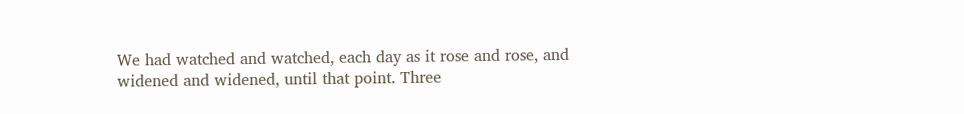We had watched and watched, each day as it rose and rose, and widened and widened, until that point. Three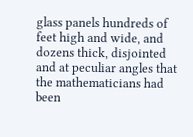glass panels hundreds of feet high and wide, and dozens thick, disjointed and at peculiar angles that the mathematicians had been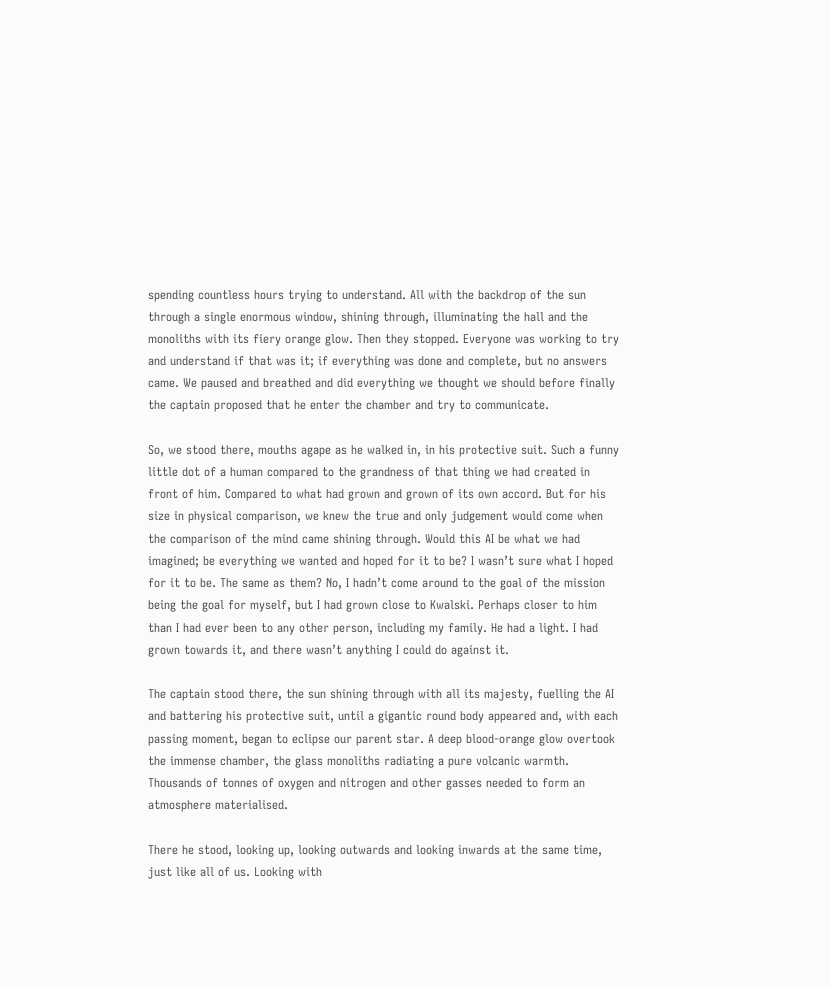spending countless hours trying to understand. All with the backdrop of the sun through a single enormous window, shining through, illuminating the hall and the monoliths with its fiery orange glow. Then they stopped. Everyone was working to try and understand if that was it; if everything was done and complete, but no answers came. We paused and breathed and did everything we thought we should before finally the captain proposed that he enter the chamber and try to communicate.

So, we stood there, mouths agape as he walked in, in his protective suit. Such a funny little dot of a human compared to the grandness of that thing we had created in front of him. Compared to what had grown and grown of its own accord. But for his size in physical comparison, we knew the true and only judgement would come when the comparison of the mind came shining through. Would this AI be what we had imagined; be everything we wanted and hoped for it to be? I wasn’t sure what I hoped for it to be. The same as them? No, I hadn’t come around to the goal of the mission being the goal for myself, but I had grown close to Kwalski. Perhaps closer to him than I had ever been to any other person, including my family. He had a light. I had grown towards it, and there wasn’t anything I could do against it.

The captain stood there, the sun shining through with all its majesty, fuelling the AI and battering his protective suit, until a gigantic round body appeared and, with each passing moment, began to eclipse our parent star. A deep blood-orange glow overtook the immense chamber, the glass monoliths radiating a pure volcanic warmth. Thousands of tonnes of oxygen and nitrogen and other gasses needed to form an atmosphere materialised.

There he stood, looking up, looking outwards and looking inwards at the same time, just like all of us. Looking with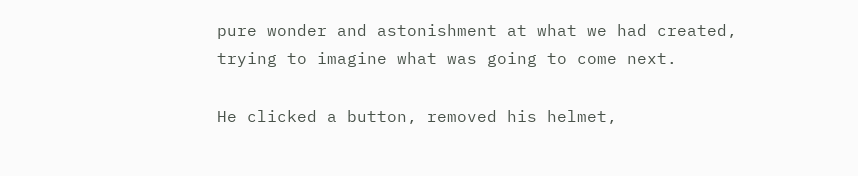pure wonder and astonishment at what we had created, trying to imagine what was going to come next.

He clicked a button, removed his helmet,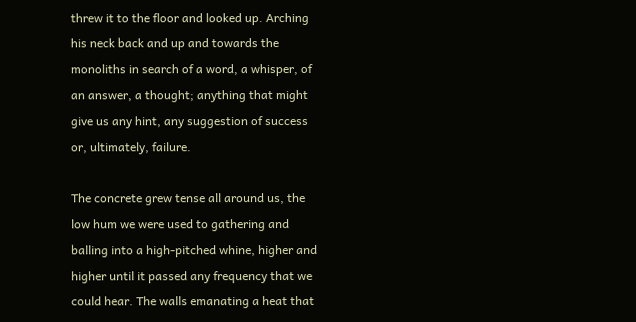threw it to the floor and looked up. Arching his neck back and up and towards the monoliths in search of a word, a whisper, of an answer, a thought; anything that might give us any hint, any suggestion of success or, ultimately, failure.

The concrete grew tense all around us, the low hum we were used to gathering and balling into a high-pitched whine, higher and higher until it passed any frequency that we could hear. The walls emanating a heat that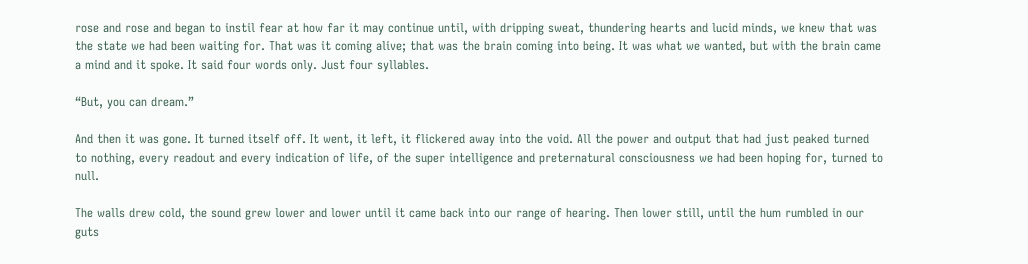rose and rose and began to instil fear at how far it may continue until, with dripping sweat, thundering hearts and lucid minds, we knew that was the state we had been waiting for. That was it coming alive; that was the brain coming into being. It was what we wanted, but with the brain came a mind and it spoke. It said four words only. Just four syllables.

“But, you can dream.”

And then it was gone. It turned itself off. It went, it left, it flickered away into the void. All the power and output that had just peaked turned to nothing, every readout and every indication of life, of the super intelligence and preternatural consciousness we had been hoping for, turned to null.

The walls drew cold, the sound grew lower and lower until it came back into our range of hearing. Then lower still, until the hum rumbled in our guts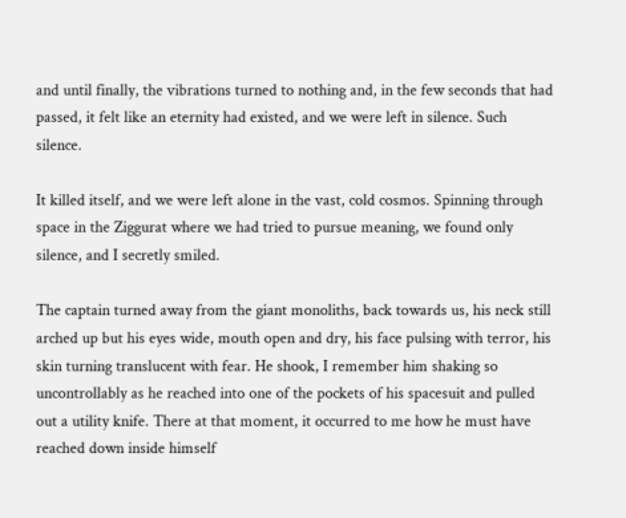and until finally, the vibrations turned to nothing and, in the few seconds that had passed, it felt like an eternity had existed, and we were left in silence. Such silence.

It killed itself, and we were left alone in the vast, cold cosmos. Spinning through space in the Ziggurat where we had tried to pursue meaning, we found only silence, and I secretly smiled.

The captain turned away from the giant monoliths, back towards us, his neck still arched up but his eyes wide, mouth open and dry, his face pulsing with terror, his skin turning translucent with fear. He shook, I remember him shaking so uncontrollably as he reached into one of the pockets of his spacesuit and pulled out a utility knife. There at that moment, it occurred to me how he must have reached down inside himself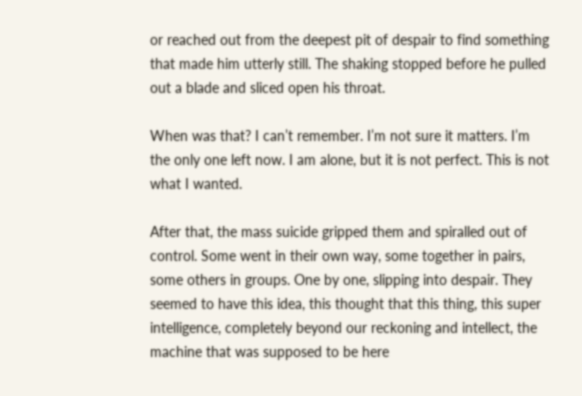or reached out from the deepest pit of despair to find something that made him utterly still. The shaking stopped before he pulled out a blade and sliced open his throat.

When was that? I can’t remember. I’m not sure it matters. I’m the only one left now. I am alone, but it is not perfect. This is not what I wanted.

After that, the mass suicide gripped them and spiralled out of control. Some went in their own way, some together in pairs, some others in groups. One by one, slipping into despair. They seemed to have this idea, this thought that this thing, this super intelligence, completely beyond our reckoning and intellect, the machine that was supposed to be here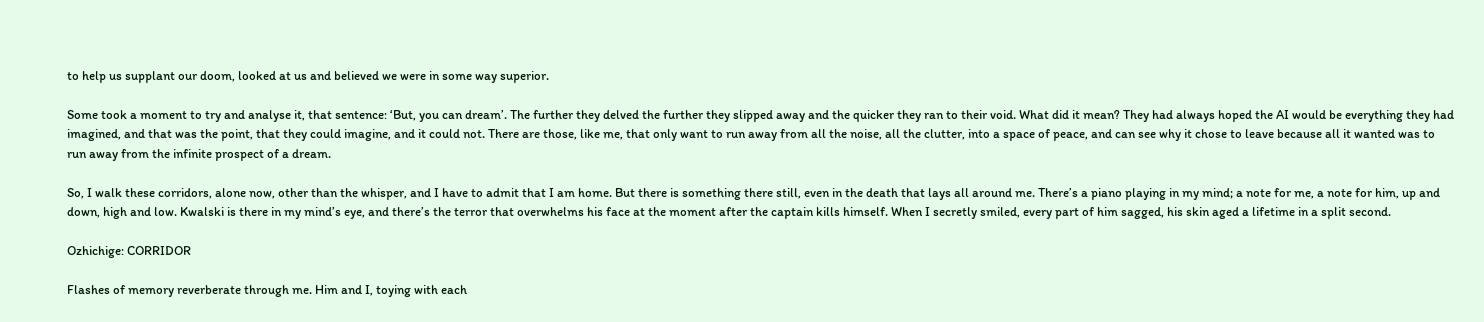to help us supplant our doom, looked at us and believed we were in some way superior.

Some took a moment to try and analyse it, that sentence: ‘But, you can dream’. The further they delved the further they slipped away and the quicker they ran to their void. What did it mean? They had always hoped the AI would be everything they had imagined, and that was the point, that they could imagine, and it could not. There are those, like me, that only want to run away from all the noise, all the clutter, into a space of peace, and can see why it chose to leave because all it wanted was to run away from the infinite prospect of a dream.

So, I walk these corridors, alone now, other than the whisper, and I have to admit that I am home. But there is something there still, even in the death that lays all around me. There’s a piano playing in my mind; a note for me, a note for him, up and down, high and low. Kwalski is there in my mind’s eye, and there’s the terror that overwhelms his face at the moment after the captain kills himself. When I secretly smiled, every part of him sagged, his skin aged a lifetime in a split second.

Ozhichige: CORRIDOR

Flashes of memory reverberate through me. Him and I, toying with each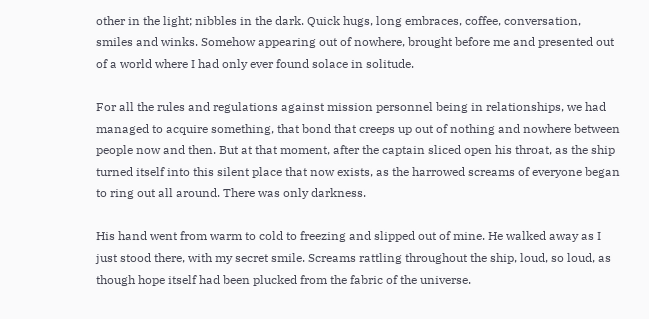other in the light; nibbles in the dark. Quick hugs, long embraces, coffee, conversation, smiles and winks. Somehow appearing out of nowhere, brought before me and presented out of a world where I had only ever found solace in solitude.

For all the rules and regulations against mission personnel being in relationships, we had managed to acquire something, that bond that creeps up out of nothing and nowhere between people now and then. But at that moment, after the captain sliced open his throat, as the ship turned itself into this silent place that now exists, as the harrowed screams of everyone began to ring out all around. There was only darkness.

His hand went from warm to cold to freezing and slipped out of mine. He walked away as I just stood there, with my secret smile. Screams rattling throughout the ship, loud, so loud, as though hope itself had been plucked from the fabric of the universe.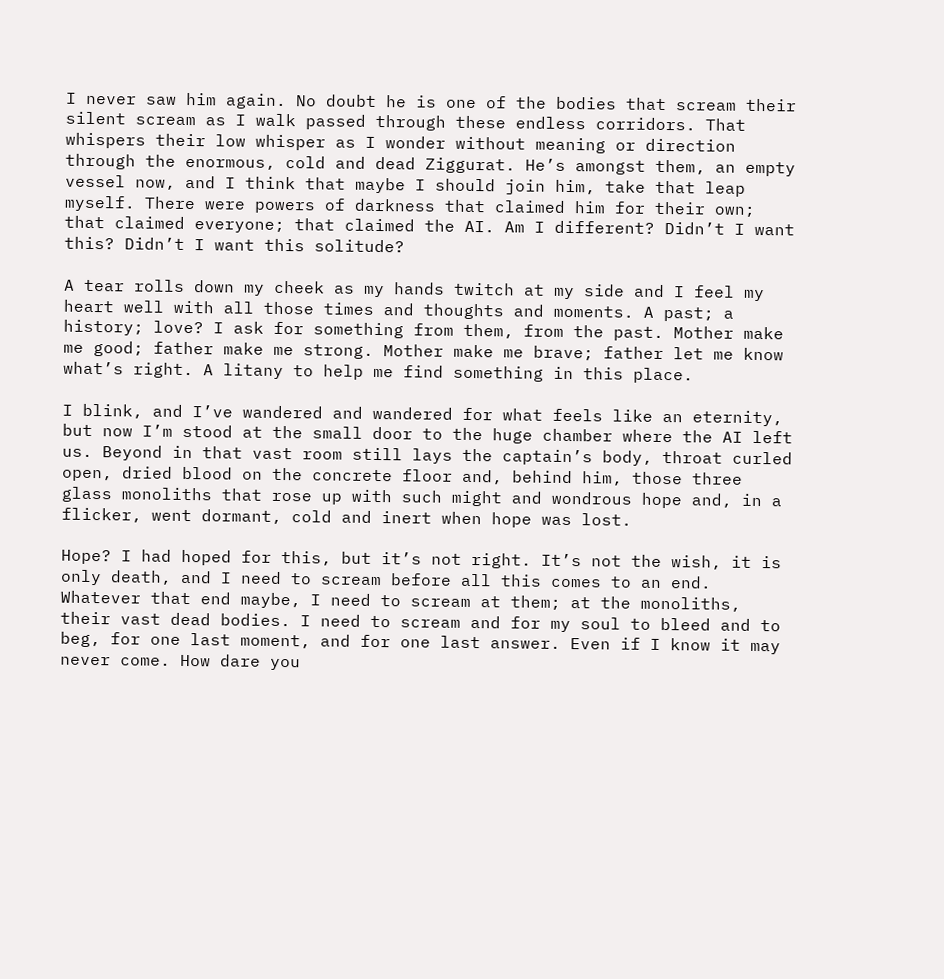I never saw him again. No doubt he is one of the bodies that scream their silent scream as I walk passed through these endless corridors. That whispers their low whisper as I wonder without meaning or direction through the enormous, cold and dead Ziggurat. He’s amongst them, an empty vessel now, and I think that maybe I should join him, take that leap myself. There were powers of darkness that claimed him for their own; that claimed everyone; that claimed the AI. Am I different? Didn’t I want this? Didn’t I want this solitude?

A tear rolls down my cheek as my hands twitch at my side and I feel my heart well with all those times and thoughts and moments. A past; a history; love? I ask for something from them, from the past. Mother make me good; father make me strong. Mother make me brave; father let me know what’s right. A litany to help me find something in this place.

I blink, and I’ve wandered and wandered for what feels like an eternity, but now I’m stood at the small door to the huge chamber where the AI left us. Beyond in that vast room still lays the captain’s body, throat curled open, dried blood on the concrete floor and, behind him, those three glass monoliths that rose up with such might and wondrous hope and, in a flicker, went dormant, cold and inert when hope was lost.

Hope? I had hoped for this, but it’s not right. It’s not the wish, it is only death, and I need to scream before all this comes to an end. Whatever that end maybe, I need to scream at them; at the monoliths, their vast dead bodies. I need to scream and for my soul to bleed and to beg, for one last moment, and for one last answer. Even if I know it may never come. How dare you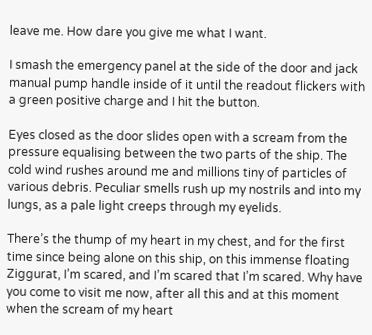leave me. How dare you give me what I want.

I smash the emergency panel at the side of the door and jack manual pump handle inside of it until the readout flickers with a green positive charge and I hit the button.

Eyes closed as the door slides open with a scream from the pressure equalising between the two parts of the ship. The cold wind rushes around me and millions tiny of particles of various debris. Peculiar smells rush up my nostrils and into my lungs, as a pale light creeps through my eyelids.

There’s the thump of my heart in my chest, and for the first time since being alone on this ship, on this immense floating Ziggurat, I’m scared, and I’m scared that I’m scared. Why have you come to visit me now, after all this and at this moment when the scream of my heart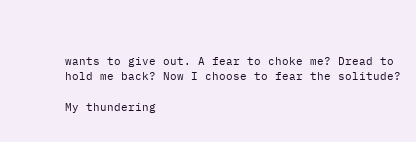wants to give out. A fear to choke me? Dread to hold me back? Now I choose to fear the solitude?

My thundering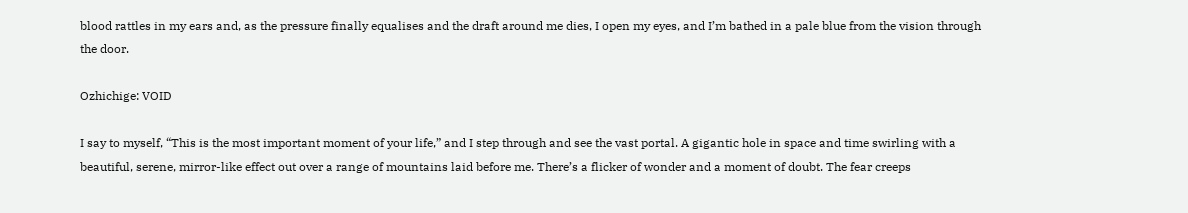blood rattles in my ears and, as the pressure finally equalises and the draft around me dies, I open my eyes, and I’m bathed in a pale blue from the vision through the door.

Ozhichige: VOID

I say to myself, “This is the most important moment of your life,” and I step through and see the vast portal. A gigantic hole in space and time swirling with a beautiful, serene, mirror-like effect out over a range of mountains laid before me. There’s a flicker of wonder and a moment of doubt. The fear creeps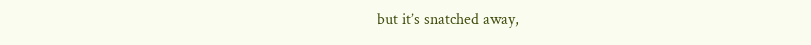but it’s snatched away,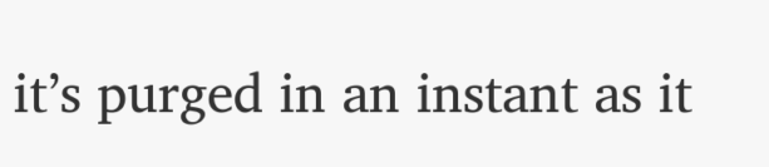it’s purged in an instant as it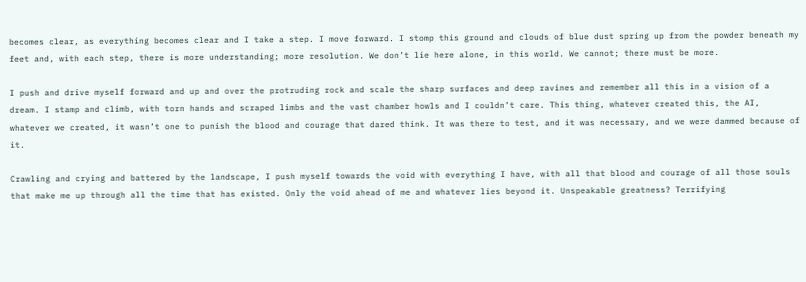becomes clear, as everything becomes clear and I take a step. I move forward. I stomp this ground and clouds of blue dust spring up from the powder beneath my feet and, with each step, there is more understanding; more resolution. We don’t lie here alone, in this world. We cannot; there must be more.

I push and drive myself forward and up and over the protruding rock and scale the sharp surfaces and deep ravines and remember all this in a vision of a dream. I stamp and climb, with torn hands and scraped limbs and the vast chamber howls and I couldn’t care. This thing, whatever created this, the AI, whatever we created, it wasn’t one to punish the blood and courage that dared think. It was there to test, and it was necessary, and we were dammed because of it.

Crawling and crying and battered by the landscape, I push myself towards the void with everything I have, with all that blood and courage of all those souls that make me up through all the time that has existed. Only the void ahead of me and whatever lies beyond it. Unspeakable greatness? Terrifying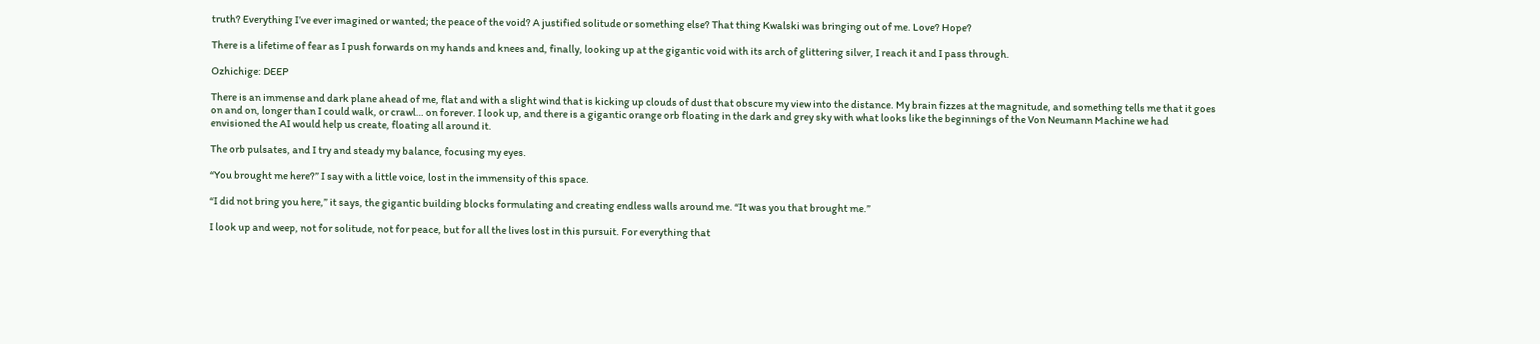truth? Everything I’ve ever imagined or wanted; the peace of the void? A justified solitude or something else? That thing Kwalski was bringing out of me. Love? Hope?

There is a lifetime of fear as I push forwards on my hands and knees and, finally, looking up at the gigantic void with its arch of glittering silver, I reach it and I pass through.

Ozhichige: DEEP

There is an immense and dark plane ahead of me, flat and with a slight wind that is kicking up clouds of dust that obscure my view into the distance. My brain fizzes at the magnitude, and something tells me that it goes on and on, longer than I could walk, or crawl… on forever. I look up, and there is a gigantic orange orb floating in the dark and grey sky with what looks like the beginnings of the Von Neumann Machine we had envisioned the AI would help us create, floating all around it.

The orb pulsates, and I try and steady my balance, focusing my eyes.

“You brought me here?” I say with a little voice, lost in the immensity of this space.

“I did not bring you here,” it says, the gigantic building blocks formulating and creating endless walls around me. “It was you that brought me.”

I look up and weep, not for solitude, not for peace, but for all the lives lost in this pursuit. For everything that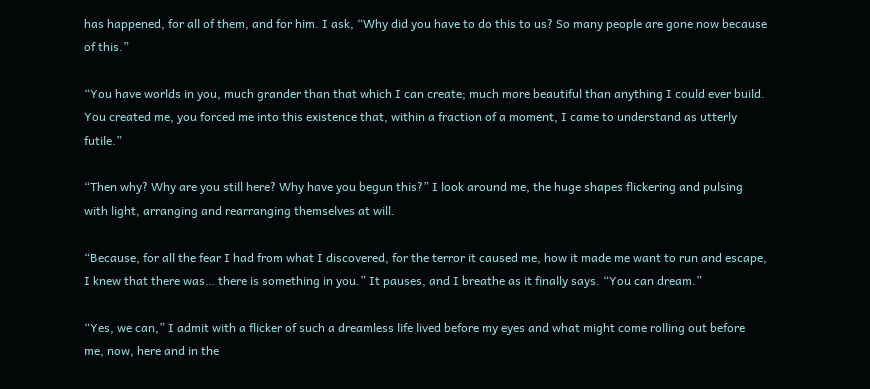has happened, for all of them, and for him. I ask, “Why did you have to do this to us? So many people are gone now because of this.”

“You have worlds in you, much grander than that which I can create; much more beautiful than anything I could ever build. You created me, you forced me into this existence that, within a fraction of a moment, I came to understand as utterly futile.”

“Then why? Why are you still here? Why have you begun this?” I look around me, the huge shapes flickering and pulsing with light, arranging and rearranging themselves at will.

“Because, for all the fear I had from what I discovered, for the terror it caused me, how it made me want to run and escape, I knew that there was… there is something in you.” It pauses, and I breathe as it finally says. “You can dream.”

“Yes, we can,” I admit with a flicker of such a dreamless life lived before my eyes and what might come rolling out before me, now, here and in the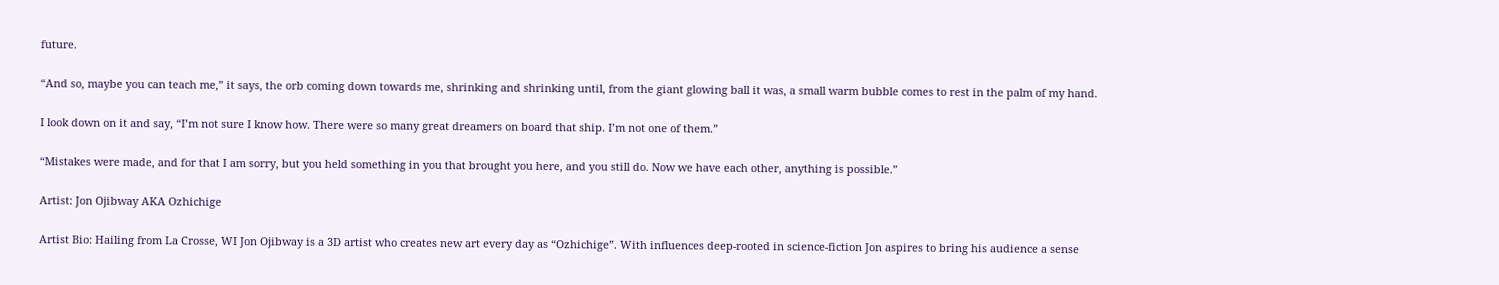future.

“And so, maybe you can teach me,” it says, the orb coming down towards me, shrinking and shrinking until, from the giant glowing ball it was, a small warm bubble comes to rest in the palm of my hand.

I look down on it and say, “I’m not sure I know how. There were so many great dreamers on board that ship. I’m not one of them.”

“Mistakes were made, and for that I am sorry, but you held something in you that brought you here, and you still do. Now we have each other, anything is possible.”

Artist: Jon Ojibway AKA Ozhichige

Artist Bio: Hailing from La Crosse, WI Jon Ojibway is a 3D artist who creates new art every day as “Ozhichige”. With influences deep-rooted in science-fiction Jon aspires to bring his audience a sense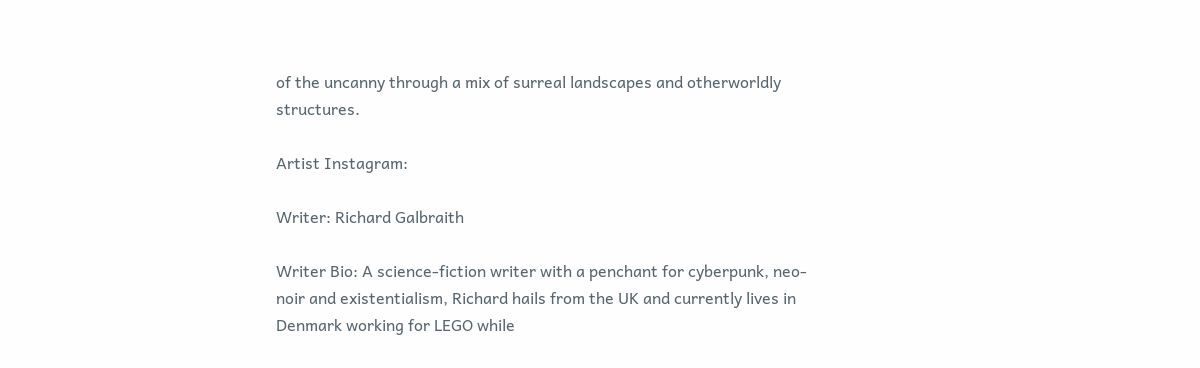of the uncanny through a mix of surreal landscapes and otherworldly structures.

Artist Instagram:

Writer: Richard Galbraith

Writer Bio: A science-fiction writer with a penchant for cyberpunk, neo-noir and existentialism, Richard hails from the UK and currently lives in Denmark working for LEGO while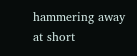hammering away at short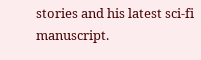stories and his latest sci-fi manuscript.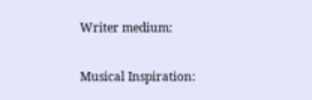Writer medium:

Musical Inspiration: